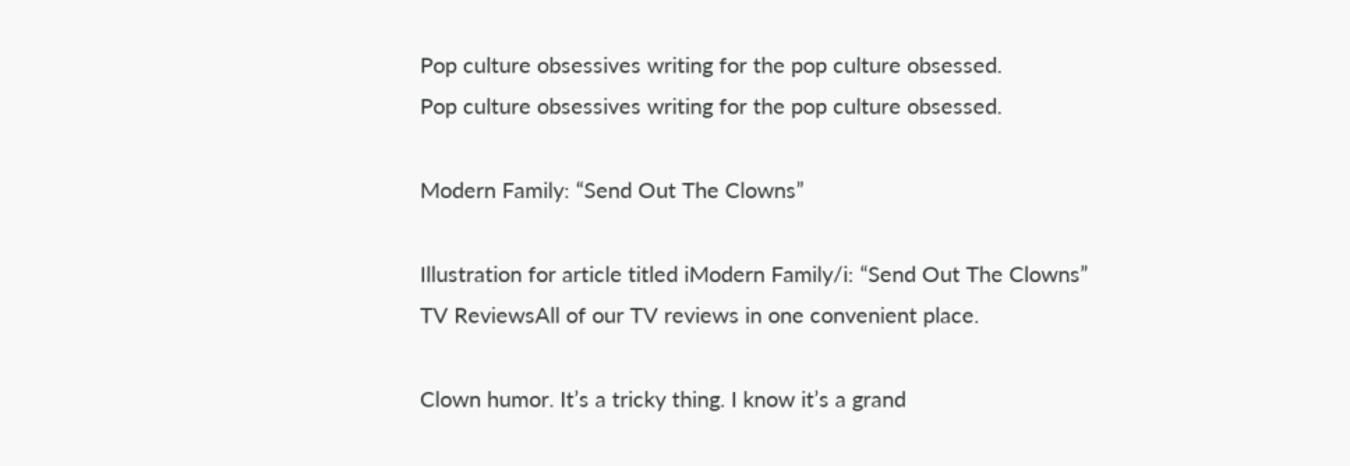Pop culture obsessives writing for the pop culture obsessed.
Pop culture obsessives writing for the pop culture obsessed.

Modern Family: “Send Out The Clowns”

Illustration for article titled iModern Family/i: “Send Out The Clowns”
TV ReviewsAll of our TV reviews in one convenient place.

Clown humor. It’s a tricky thing. I know it’s a grand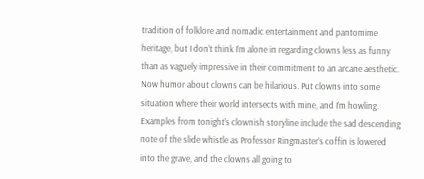tradition of folklore and nomadic entertainment and pantomime heritage, but I don’t think I’m alone in regarding clowns less as funny than as vaguely impressive in their commitment to an arcane aesthetic. Now humor about clowns can be hilarious. Put clowns into some situation where their world intersects with mine, and I’m howling. Examples from tonight’s clownish storyline include the sad descending note of the slide whistle as Professor Ringmaster’s coffin is lowered into the grave, and the clowns all going to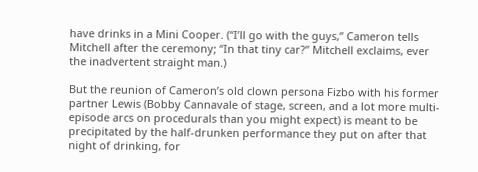have drinks in a Mini Cooper. (“I’ll go with the guys,” Cameron tells Mitchell after the ceremony; “In that tiny car?” Mitchell exclaims, ever the inadvertent straight man.)

But the reunion of Cameron’s old clown persona Fizbo with his former partner Lewis (Bobby Cannavale of stage, screen, and a lot more multi-episode arcs on procedurals than you might expect) is meant to be precipitated by the half-drunken performance they put on after that night of drinking, for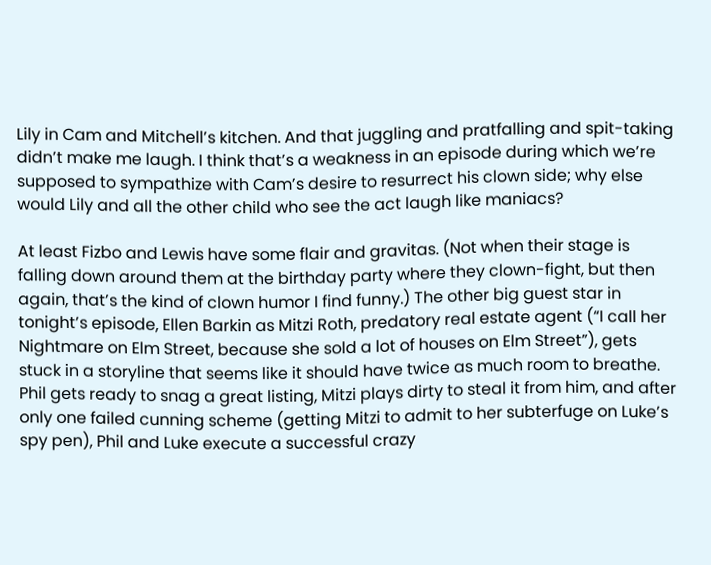Lily in Cam and Mitchell’s kitchen. And that juggling and pratfalling and spit-taking didn’t make me laugh. I think that’s a weakness in an episode during which we’re supposed to sympathize with Cam’s desire to resurrect his clown side; why else would Lily and all the other child who see the act laugh like maniacs?

At least Fizbo and Lewis have some flair and gravitas. (Not when their stage is falling down around them at the birthday party where they clown-fight, but then again, that’s the kind of clown humor I find funny.) The other big guest star in tonight’s episode, Ellen Barkin as Mitzi Roth, predatory real estate agent (“I call her Nightmare on Elm Street, because she sold a lot of houses on Elm Street”), gets stuck in a storyline that seems like it should have twice as much room to breathe. Phil gets ready to snag a great listing, Mitzi plays dirty to steal it from him, and after only one failed cunning scheme (getting Mitzi to admit to her subterfuge on Luke’s spy pen), Phil and Luke execute a successful crazy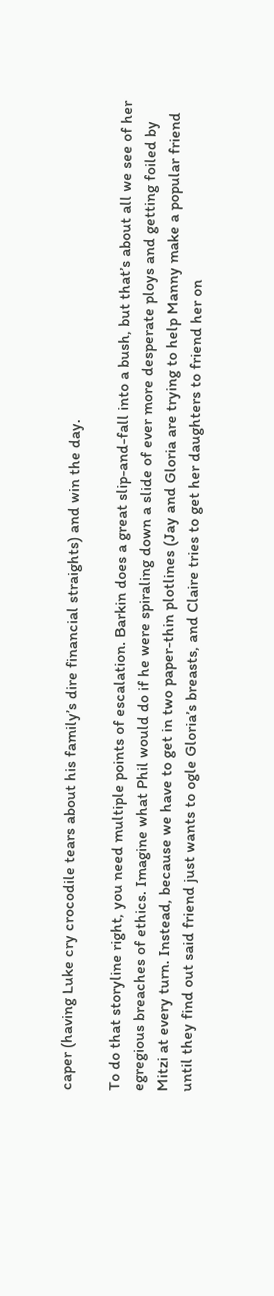caper (having Luke cry crocodile tears about his family’s dire financial straights) and win the day.

To do that storyline right, you need multiple points of escalation. Barkin does a great slip-and-fall into a bush, but that’s about all we see of her egregious breaches of ethics. Imagine what Phil would do if he were spiraling down a slide of ever more desperate ploys and getting foiled by Mitzi at every turn. Instead, because we have to get in two paper-thin plotlines (Jay and Gloria are trying to help Manny make a popular friend until they find out said friend just wants to ogle Gloria’s breasts, and Claire tries to get her daughters to friend her on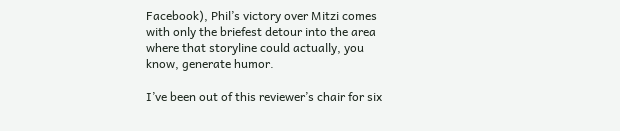Facebook), Phil’s victory over Mitzi comes with only the briefest detour into the area where that storyline could actually, you know, generate humor.

I’ve been out of this reviewer’s chair for six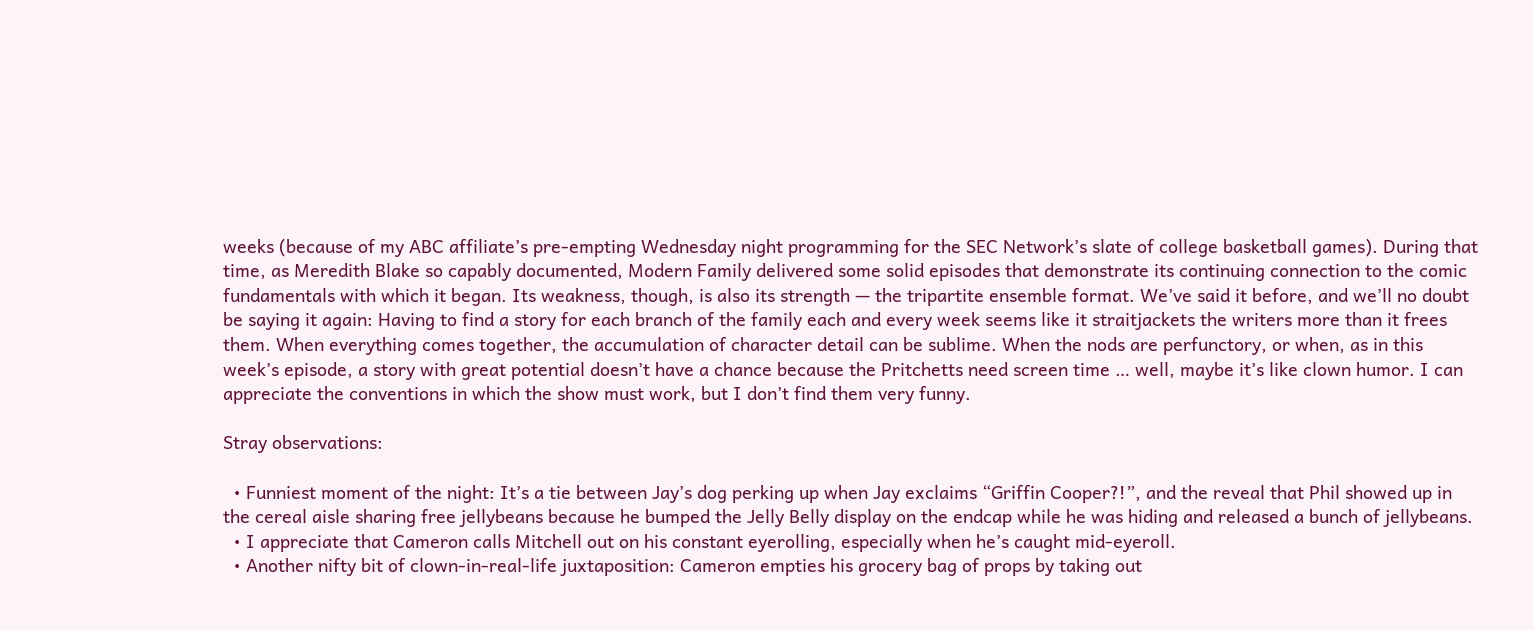weeks (because of my ABC affiliate’s pre-empting Wednesday night programming for the SEC Network’s slate of college basketball games). During that time, as Meredith Blake so capably documented, Modern Family delivered some solid episodes that demonstrate its continuing connection to the comic fundamentals with which it began. Its weakness, though, is also its strength — the tripartite ensemble format. We’ve said it before, and we’ll no doubt be saying it again: Having to find a story for each branch of the family each and every week seems like it straitjackets the writers more than it frees them. When everything comes together, the accumulation of character detail can be sublime. When the nods are perfunctory, or when, as in this week’s episode, a story with great potential doesn’t have a chance because the Pritchetts need screen time … well, maybe it’s like clown humor. I can appreciate the conventions in which the show must work, but I don’t find them very funny.

Stray observations:

  • Funniest moment of the night: It’s a tie between Jay’s dog perking up when Jay exclaims “Griffin Cooper?!”, and the reveal that Phil showed up in the cereal aisle sharing free jellybeans because he bumped the Jelly Belly display on the endcap while he was hiding and released a bunch of jellybeans.
  • I appreciate that Cameron calls Mitchell out on his constant eyerolling, especially when he’s caught mid-eyeroll.
  • Another nifty bit of clown-in-real-life juxtaposition: Cameron empties his grocery bag of props by taking out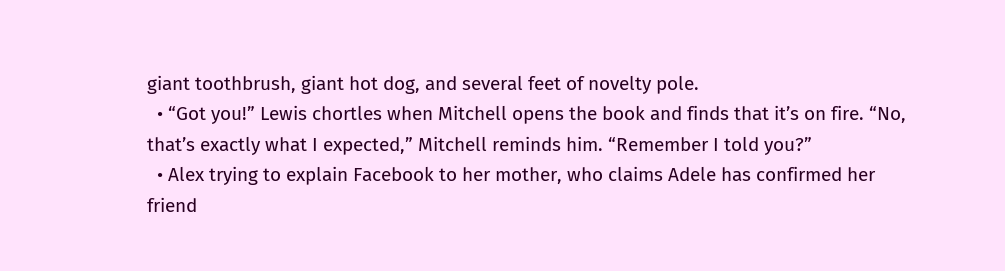giant toothbrush, giant hot dog, and several feet of novelty pole.
  • “Got you!” Lewis chortles when Mitchell opens the book and finds that it’s on fire. “No, that’s exactly what I expected,” Mitchell reminds him. “Remember I told you?”
  • Alex trying to explain Facebook to her mother, who claims Adele has confirmed her friend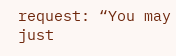request: “You may just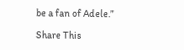be a fan of Adele.”

Share This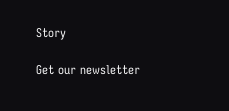Story

Get our newsletter